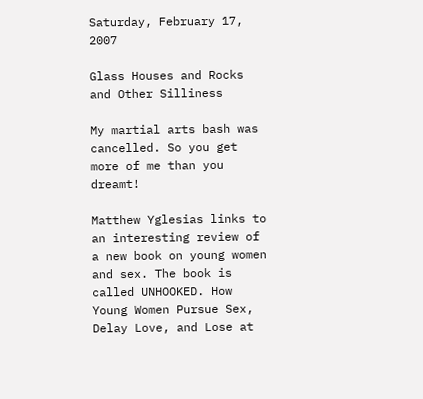Saturday, February 17, 2007

Glass Houses and Rocks and Other Silliness

My martial arts bash was cancelled. So you get more of me than you dreamt!

Matthew Yglesias links to an interesting review of a new book on young women and sex. The book is called UNHOOKED. How Young Women Pursue Sex, Delay Love, and Lose at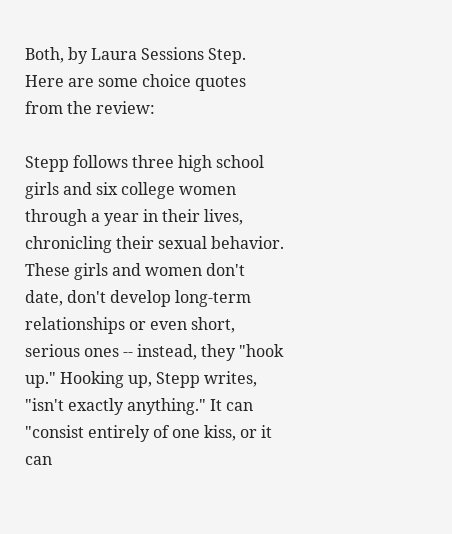Both, by Laura Sessions Step. Here are some choice quotes from the review:

Stepp follows three high school girls and six college women through a year in their lives, chronicling their sexual behavior. These girls and women don't date, don't develop long-term relationships or even short, serious ones -- instead, they "hook up." Hooking up, Stepp writes, "isn't exactly anything." It can "consist entirely of one kiss, or it can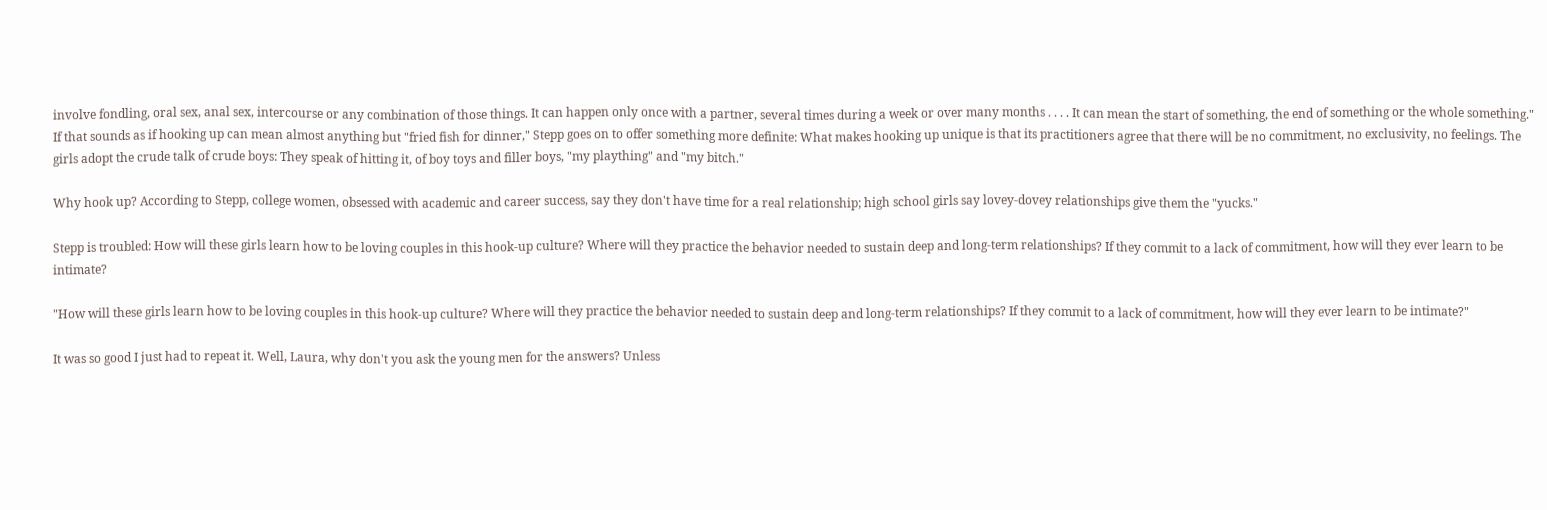involve fondling, oral sex, anal sex, intercourse or any combination of those things. It can happen only once with a partner, several times during a week or over many months . . . . It can mean the start of something, the end of something or the whole something." If that sounds as if hooking up can mean almost anything but "fried fish for dinner," Stepp goes on to offer something more definite: What makes hooking up unique is that its practitioners agree that there will be no commitment, no exclusivity, no feelings. The girls adopt the crude talk of crude boys: They speak of hitting it, of boy toys and filler boys, "my plaything" and "my bitch."

Why hook up? According to Stepp, college women, obsessed with academic and career success, say they don't have time for a real relationship; high school girls say lovey-dovey relationships give them the "yucks."

Stepp is troubled: How will these girls learn how to be loving couples in this hook-up culture? Where will they practice the behavior needed to sustain deep and long-term relationships? If they commit to a lack of commitment, how will they ever learn to be intimate?

"How will these girls learn how to be loving couples in this hook-up culture? Where will they practice the behavior needed to sustain deep and long-term relationships? If they commit to a lack of commitment, how will they ever learn to be intimate?"

It was so good I just had to repeat it. Well, Laura, why don't you ask the young men for the answers? Unless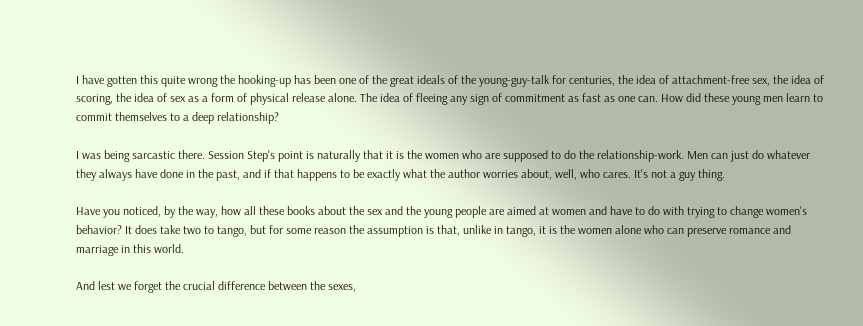I have gotten this quite wrong the hooking-up has been one of the great ideals of the young-guy-talk for centuries, the idea of attachment-free sex, the idea of scoring, the idea of sex as a form of physical release alone. The idea of fleeing any sign of commitment as fast as one can. How did these young men learn to commit themselves to a deep relationship?

I was being sarcastic there. Session Step's point is naturally that it is the women who are supposed to do the relationship-work. Men can just do whatever they always have done in the past, and if that happens to be exactly what the author worries about, well, who cares. It's not a guy thing.

Have you noticed, by the way, how all these books about the sex and the young people are aimed at women and have to do with trying to change women's behavior? It does take two to tango, but for some reason the assumption is that, unlike in tango, it is the women alone who can preserve romance and marriage in this world.

And lest we forget the crucial difference between the sexes,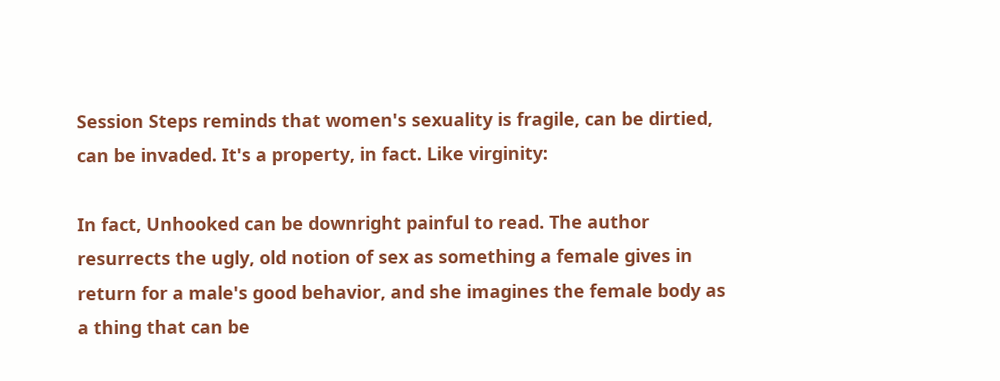Session Steps reminds that women's sexuality is fragile, can be dirtied, can be invaded. It's a property, in fact. Like virginity:

In fact, Unhooked can be downright painful to read. The author resurrects the ugly, old notion of sex as something a female gives in return for a male's good behavior, and she imagines the female body as a thing that can be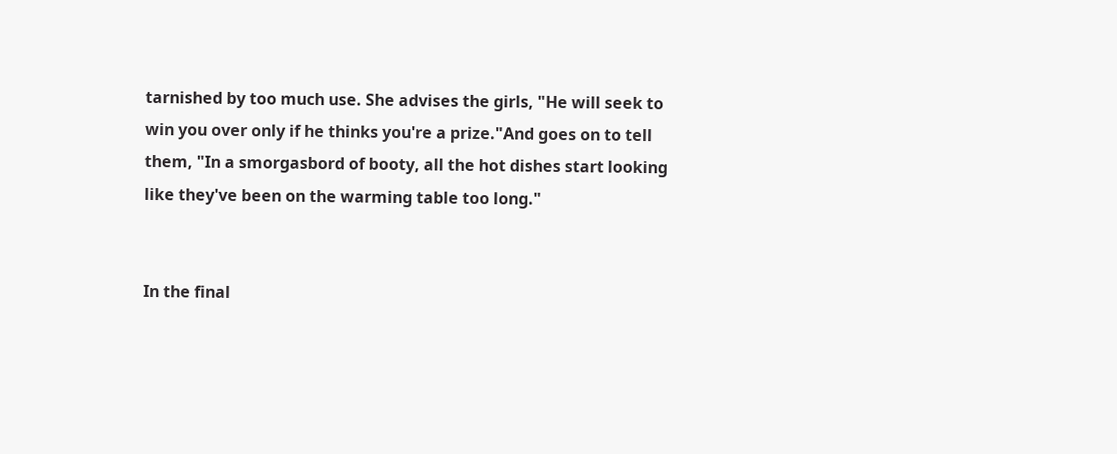tarnished by too much use. She advises the girls, "He will seek to win you over only if he thinks you're a prize."And goes on to tell them, "In a smorgasbord of booty, all the hot dishes start looking like they've been on the warming table too long."


In the final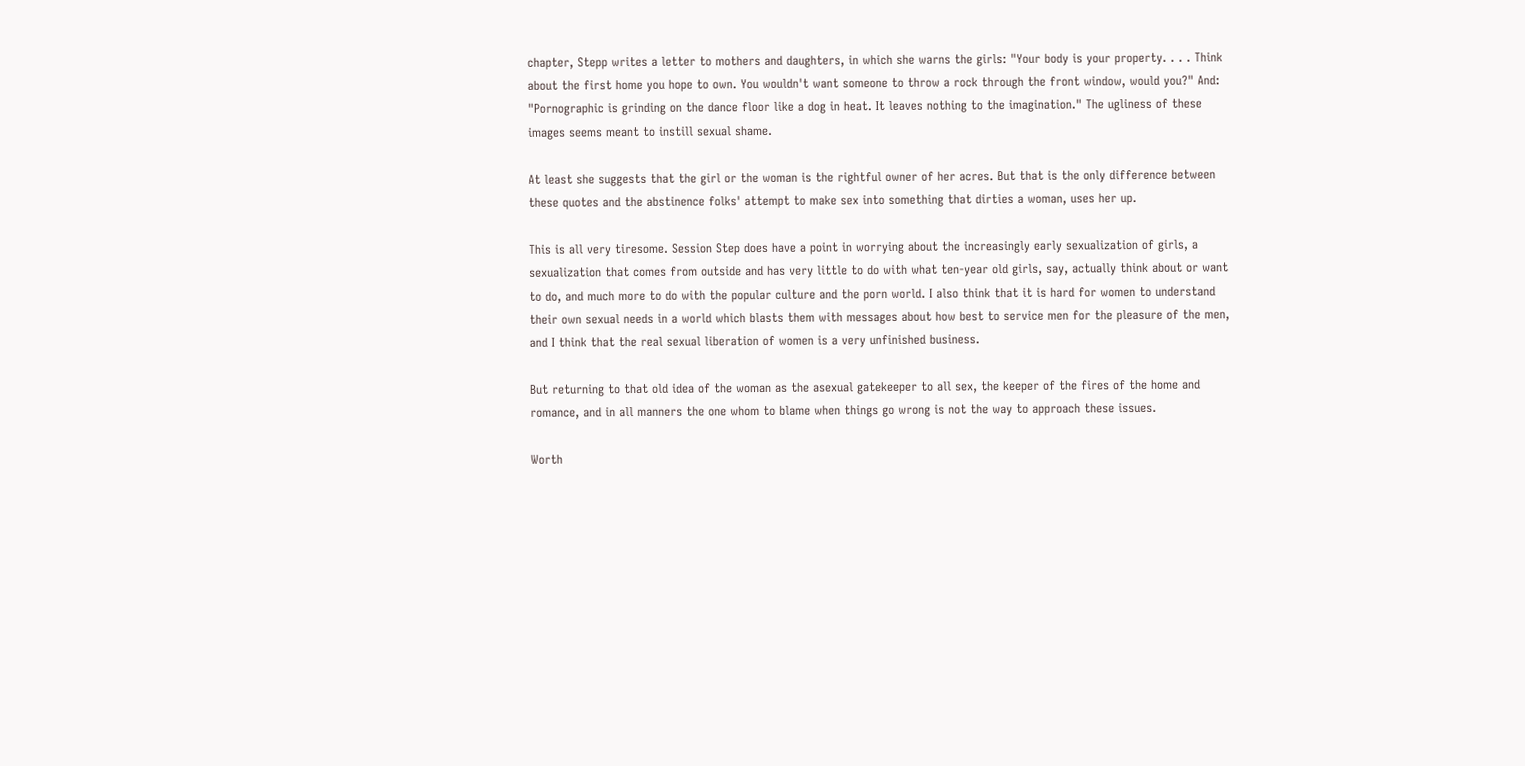chapter, Stepp writes a letter to mothers and daughters, in which she warns the girls: "Your body is your property. . . . Think about the first home you hope to own. You wouldn't want someone to throw a rock through the front window, would you?" And: "Pornographic is grinding on the dance floor like a dog in heat. It leaves nothing to the imagination." The ugliness of these images seems meant to instill sexual shame.

At least she suggests that the girl or the woman is the rightful owner of her acres. But that is the only difference between these quotes and the abstinence folks' attempt to make sex into something that dirties a woman, uses her up.

This is all very tiresome. Session Step does have a point in worrying about the increasingly early sexualization of girls, a sexualization that comes from outside and has very little to do with what ten-year old girls, say, actually think about or want to do, and much more to do with the popular culture and the porn world. I also think that it is hard for women to understand their own sexual needs in a world which blasts them with messages about how best to service men for the pleasure of the men, and I think that the real sexual liberation of women is a very unfinished business.

But returning to that old idea of the woman as the asexual gatekeeper to all sex, the keeper of the fires of the home and romance, and in all manners the one whom to blame when things go wrong is not the way to approach these issues.

Worth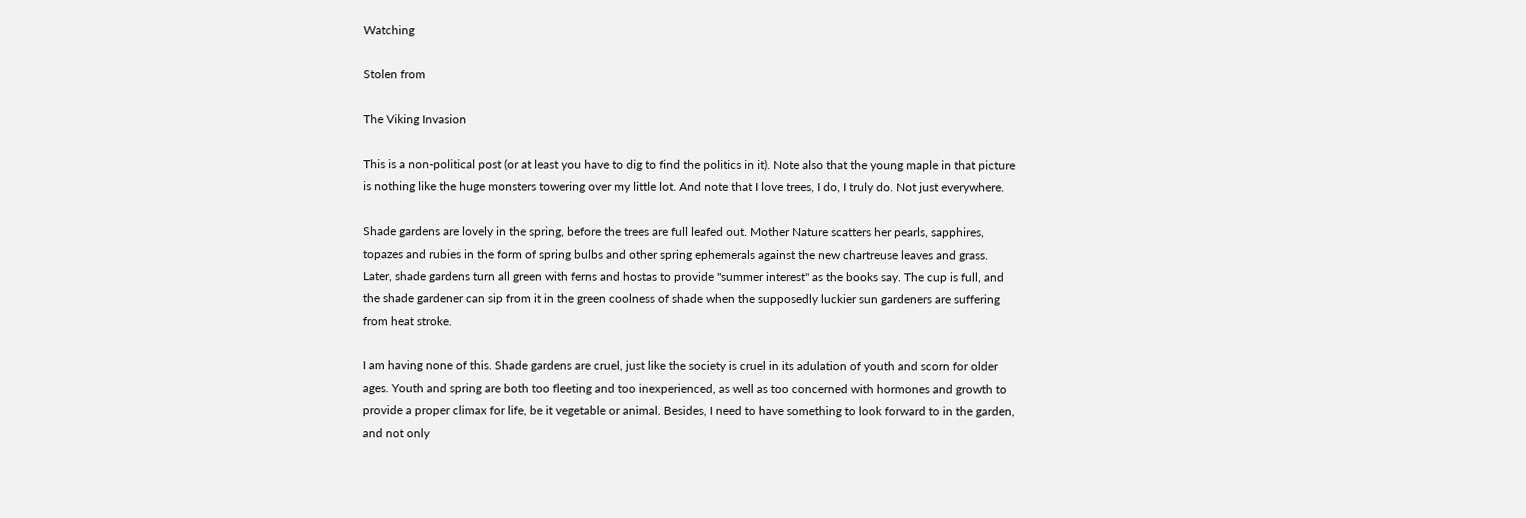Watching

Stolen from

The Viking Invasion

This is a non-political post (or at least you have to dig to find the politics in it). Note also that the young maple in that picture is nothing like the huge monsters towering over my little lot. And note that I love trees, I do, I truly do. Not just everywhere.

Shade gardens are lovely in the spring, before the trees are full leafed out. Mother Nature scatters her pearls, sapphires, topazes and rubies in the form of spring bulbs and other spring ephemerals against the new chartreuse leaves and grass. Later, shade gardens turn all green with ferns and hostas to provide "summer interest" as the books say. The cup is full, and the shade gardener can sip from it in the green coolness of shade when the supposedly luckier sun gardeners are suffering from heat stroke.

I am having none of this. Shade gardens are cruel, just like the society is cruel in its adulation of youth and scorn for older ages. Youth and spring are both too fleeting and too inexperienced, as well as too concerned with hormones and growth to provide a proper climax for life, be it vegetable or animal. Besides, I need to have something to look forward to in the garden, and not only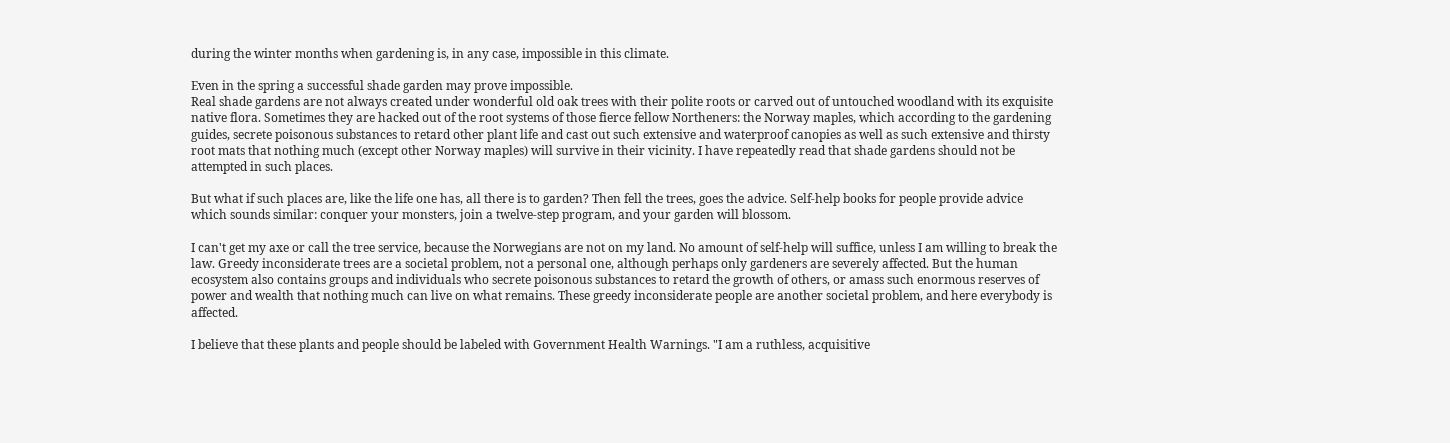during the winter months when gardening is, in any case, impossible in this climate.

Even in the spring a successful shade garden may prove impossible.
Real shade gardens are not always created under wonderful old oak trees with their polite roots or carved out of untouched woodland with its exquisite native flora. Sometimes they are hacked out of the root systems of those fierce fellow Northeners: the Norway maples, which according to the gardening guides, secrete poisonous substances to retard other plant life and cast out such extensive and waterproof canopies as well as such extensive and thirsty root mats that nothing much (except other Norway maples) will survive in their vicinity. I have repeatedly read that shade gardens should not be attempted in such places.

But what if such places are, like the life one has, all there is to garden? Then fell the trees, goes the advice. Self-help books for people provide advice which sounds similar: conquer your monsters, join a twelve-step program, and your garden will blossom.

I can't get my axe or call the tree service, because the Norwegians are not on my land. No amount of self-help will suffice, unless I am willing to break the law. Greedy inconsiderate trees are a societal problem, not a personal one, although perhaps only gardeners are severely affected. But the human ecosystem also contains groups and individuals who secrete poisonous substances to retard the growth of others, or amass such enormous reserves of power and wealth that nothing much can live on what remains. These greedy inconsiderate people are another societal problem, and here everybody is affected.

I believe that these plants and people should be labeled with Government Health Warnings. "I am a ruthless, acquisitive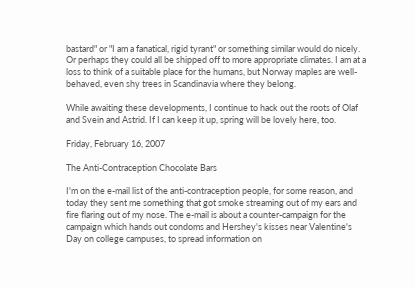bastard" or "I am a fanatical, rigid tyrant" or something similar would do nicely. Or perhaps they could all be shipped off to more appropriate climates. I am at a loss to think of a suitable place for the humans, but Norway maples are well-behaved, even shy trees in Scandinavia where they belong.

While awaiting these developments, I continue to hack out the roots of Olaf and Svein and Astrid. If I can keep it up, spring will be lovely here, too.

Friday, February 16, 2007

The Anti-Contraception Chocolate Bars

I'm on the e-mail list of the anti-contraception people, for some reason, and today they sent me something that got smoke streaming out of my ears and fire flaring out of my nose. The e-mail is about a counter-campaign for the campaign which hands out condoms and Hershey's kisses near Valentine's Day on college campuses, to spread information on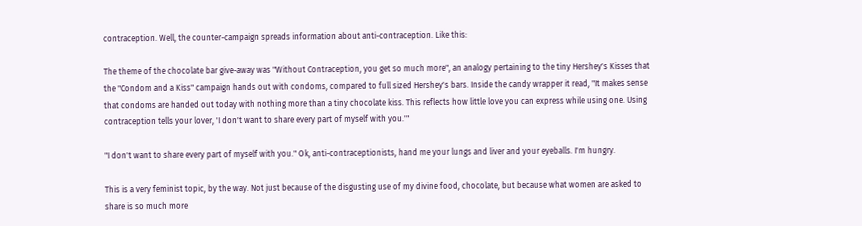contraception. Well, the counter-campaign spreads information about anti-contraception. Like this:

The theme of the chocolate bar give-away was "Without Contraception, you get so much more", an analogy pertaining to the tiny Hershey's Kisses that the "Condom and a Kiss" campaign hands out with condoms, compared to full sized Hershey's bars. Inside the candy wrapper it read, "It makes sense that condoms are handed out today with nothing more than a tiny chocolate kiss. This reflects how little love you can express while using one. Using contraception tells your lover, 'I don't want to share every part of myself with you.'"

"I don't want to share every part of myself with you." Ok, anti-contraceptionists, hand me your lungs and liver and your eyeballs. I'm hungry.

This is a very feminist topic, by the way. Not just because of the disgusting use of my divine food, chocolate, but because what women are asked to share is so much more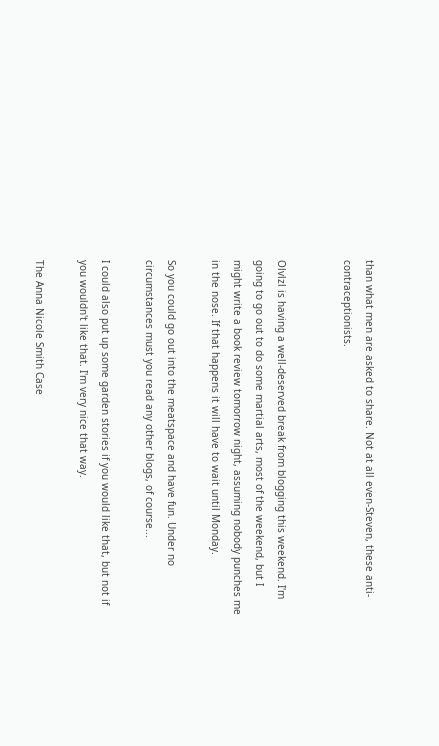than what men are asked to share. Not at all even-Steven, these anti-contraceptionists.


Olvlzl is having a well-deserved break from blogging this weekend. I'm going to go out to do some martial arts, most of the weekend, but I might write a book review tomorrow night, assuming nobody punches me in the nose. If that happens it will have to wait until Monday.

So you could go out into the meatspace and have fun. Under no circumstances must you read any other blogs, of course...

I could also put up some garden stories if you would like that, but not if you wouldn't like that. I'm very nice that way.

The Anna Nicole Smith Case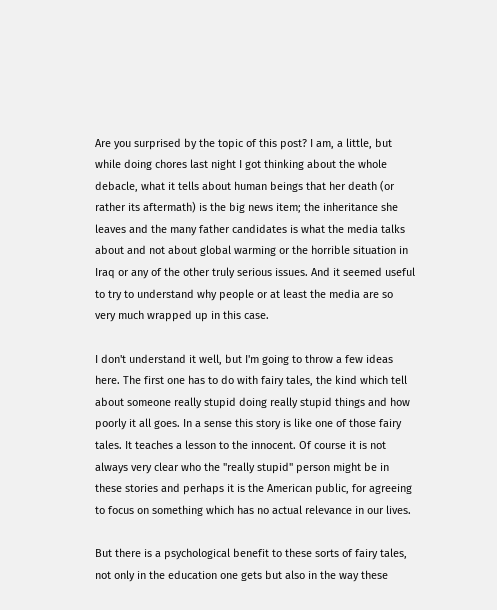Are you surprised by the topic of this post? I am, a little, but while doing chores last night I got thinking about the whole debacle, what it tells about human beings that her death (or rather its aftermath) is the big news item; the inheritance she leaves and the many father candidates is what the media talks about and not about global warming or the horrible situation in Iraq or any of the other truly serious issues. And it seemed useful to try to understand why people or at least the media are so very much wrapped up in this case.

I don't understand it well, but I'm going to throw a few ideas here. The first one has to do with fairy tales, the kind which tell about someone really stupid doing really stupid things and how poorly it all goes. In a sense this story is like one of those fairy tales. It teaches a lesson to the innocent. Of course it is not always very clear who the "really stupid" person might be in these stories and perhaps it is the American public, for agreeing to focus on something which has no actual relevance in our lives.

But there is a psychological benefit to these sorts of fairy tales, not only in the education one gets but also in the way these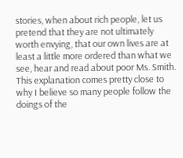stories, when about rich people, let us pretend that they are not ultimately worth envying, that our own lives are at least a little more ordered than what we see, hear and read about poor Ms. Smith. This explanation comes pretty close to why I believe so many people follow the doings of the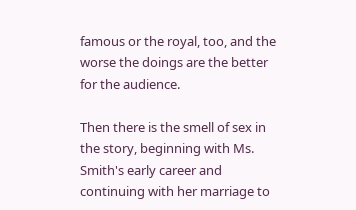famous or the royal, too, and the worse the doings are the better for the audience.

Then there is the smell of sex in the story, beginning with Ms. Smith's early career and continuing with her marriage to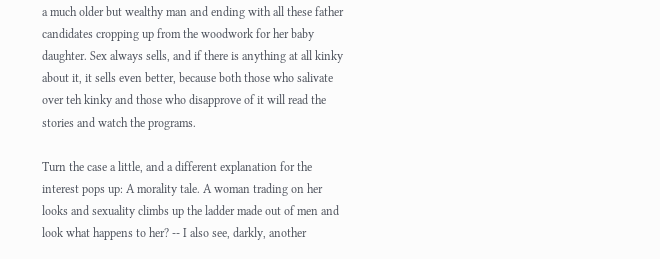a much older but wealthy man and ending with all these father candidates cropping up from the woodwork for her baby daughter. Sex always sells, and if there is anything at all kinky about it, it sells even better, because both those who salivate over teh kinky and those who disapprove of it will read the stories and watch the programs.

Turn the case a little, and a different explanation for the interest pops up: A morality tale. A woman trading on her looks and sexuality climbs up the ladder made out of men and look what happens to her? -- I also see, darkly, another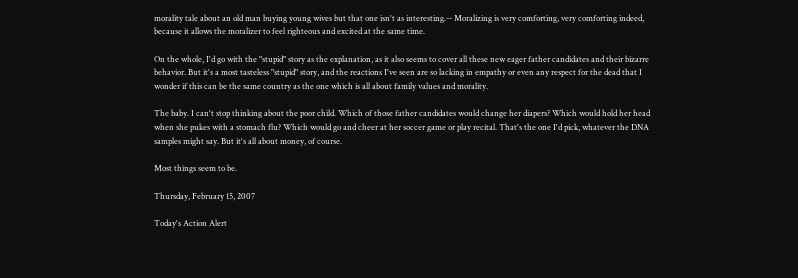morality tale about an old man buying young wives but that one isn't as interesting.-- Moralizing is very comforting, very comforting indeed, because it allows the moralizer to feel righteous and excited at the same time.

On the whole, I'd go with the "stupid" story as the explanation, as it also seems to cover all these new eager father candidates and their bizarre behavior. But it's a most tasteless "stupid" story, and the reactions I've seen are so lacking in empathy or even any respect for the dead that I wonder if this can be the same country as the one which is all about family values and morality.

The baby. I can't stop thinking about the poor child. Which of those father candidates would change her diapers? Which would hold her head when she pukes with a stomach flu? Which would go and cheer at her soccer game or play recital. That's the one I'd pick, whatever the DNA samples might say. But it's all about money, of course.

Most things seem to be.

Thursday, February 15, 2007

Today's Action Alert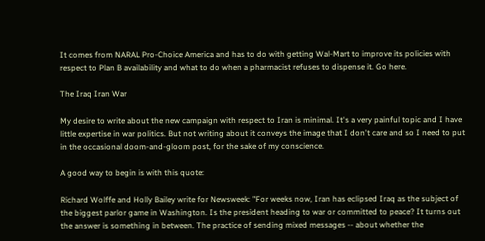It comes from NARAL Pro-Choice America and has to do with getting Wal-Mart to improve its policies with respect to Plan B availability and what to do when a pharmacist refuses to dispense it. Go here.

The Iraq Iran War

My desire to write about the new campaign with respect to Iran is minimal. It's a very painful topic and I have little expertise in war politics. But not writing about it conveys the image that I don't care and so I need to put in the occasional doom-and-gloom post, for the sake of my conscience.

A good way to begin is with this quote:

Richard Wolffe and Holly Bailey write for Newsweek: "For weeks now, Iran has eclipsed Iraq as the subject of the biggest parlor game in Washington. Is the president heading to war or committed to peace? It turns out the answer is something in between. The practice of sending mixed messages -- about whether the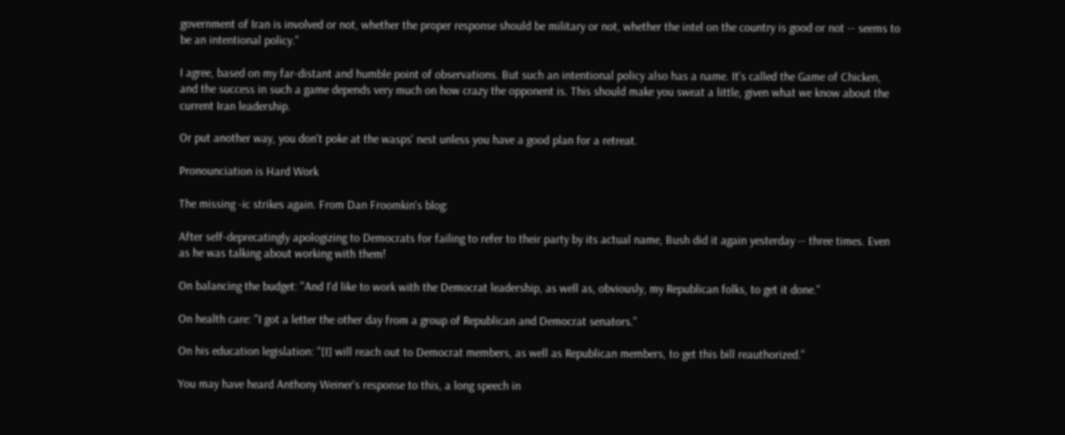government of Iran is involved or not, whether the proper response should be military or not, whether the intel on the country is good or not -- seems to be an intentional policy."

I agree, based on my far-distant and humble point of observations. But such an intentional policy also has a name. It's called the Game of Chicken, and the success in such a game depends very much on how crazy the opponent is. This should make you sweat a little, given what we know about the current Iran leadership.

Or put another way, you don't poke at the wasps' nest unless you have a good plan for a retreat.

Pronounciation is Hard Work

The missing -ic strikes again. From Dan Froomkin's blog:

After self-deprecatingly apologizing to Democrats for failing to refer to their party by its actual name, Bush did it again yesterday -- three times. Even as he was talking about working with them!

On balancing the budget: "And I'd like to work with the Democrat leadership, as well as, obviously, my Republican folks, to get it done."

On health care: "I got a letter the other day from a group of Republican and Democrat senators."

On his education legislation: "[I] will reach out to Democrat members, as well as Republican members, to get this bill reauthorized."

You may have heard Anthony Weiner's response to this, a long speech in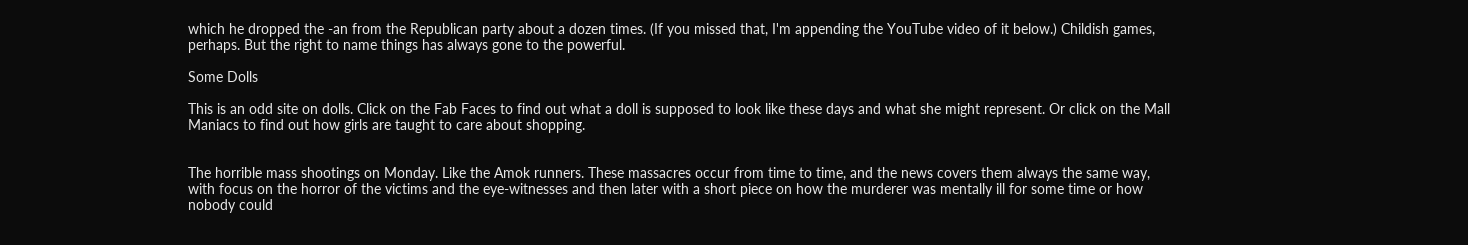which he dropped the -an from the Republican party about a dozen times. (If you missed that, I'm appending the YouTube video of it below.) Childish games, perhaps. But the right to name things has always gone to the powerful.

Some Dolls

This is an odd site on dolls. Click on the Fab Faces to find out what a doll is supposed to look like these days and what she might represent. Or click on the Mall Maniacs to find out how girls are taught to care about shopping.


The horrible mass shootings on Monday. Like the Amok runners. These massacres occur from time to time, and the news covers them always the same way, with focus on the horror of the victims and the eye-witnesses and then later with a short piece on how the murderer was mentally ill for some time or how nobody could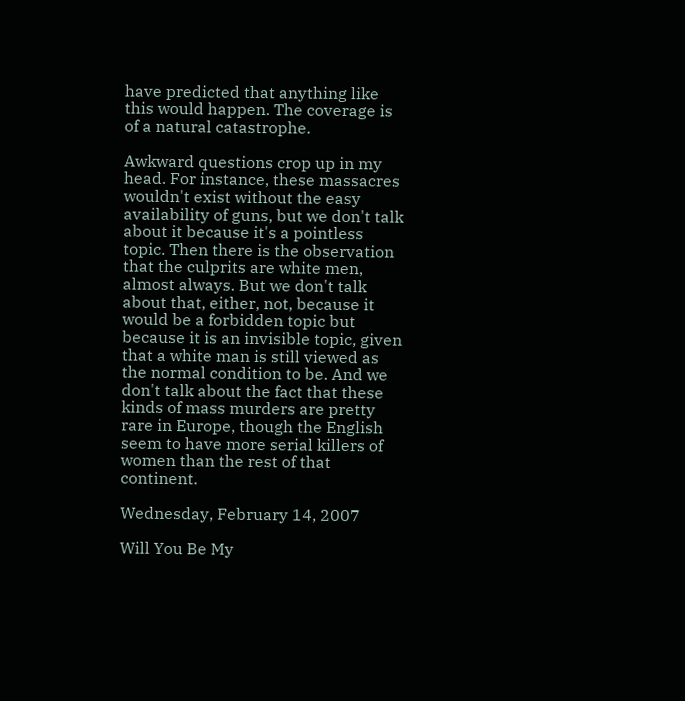have predicted that anything like this would happen. The coverage is of a natural catastrophe.

Awkward questions crop up in my head. For instance, these massacres wouldn't exist without the easy availability of guns, but we don't talk about it because it's a pointless topic. Then there is the observation that the culprits are white men, almost always. But we don't talk about that, either, not, because it would be a forbidden topic but because it is an invisible topic, given that a white man is still viewed as the normal condition to be. And we don't talk about the fact that these kinds of mass murders are pretty rare in Europe, though the English seem to have more serial killers of women than the rest of that continent.

Wednesday, February 14, 2007

Will You Be My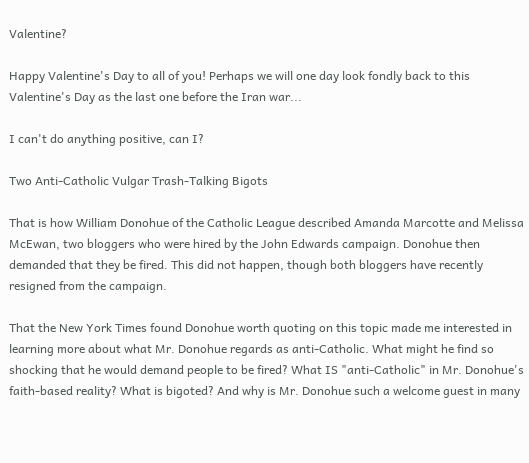Valentine?

Happy Valentine's Day to all of you! Perhaps we will one day look fondly back to this Valentine's Day as the last one before the Iran war...

I can't do anything positive, can I?

Two Anti-Catholic Vulgar Trash-Talking Bigots

That is how William Donohue of the Catholic League described Amanda Marcotte and Melissa McEwan, two bloggers who were hired by the John Edwards campaign. Donohue then demanded that they be fired. This did not happen, though both bloggers have recently resigned from the campaign.

That the New York Times found Donohue worth quoting on this topic made me interested in learning more about what Mr. Donohue regards as anti-Catholic. What might he find so shocking that he would demand people to be fired? What IS "anti-Catholic" in Mr. Donohue's faith-based reality? What is bigoted? And why is Mr. Donohue such a welcome guest in many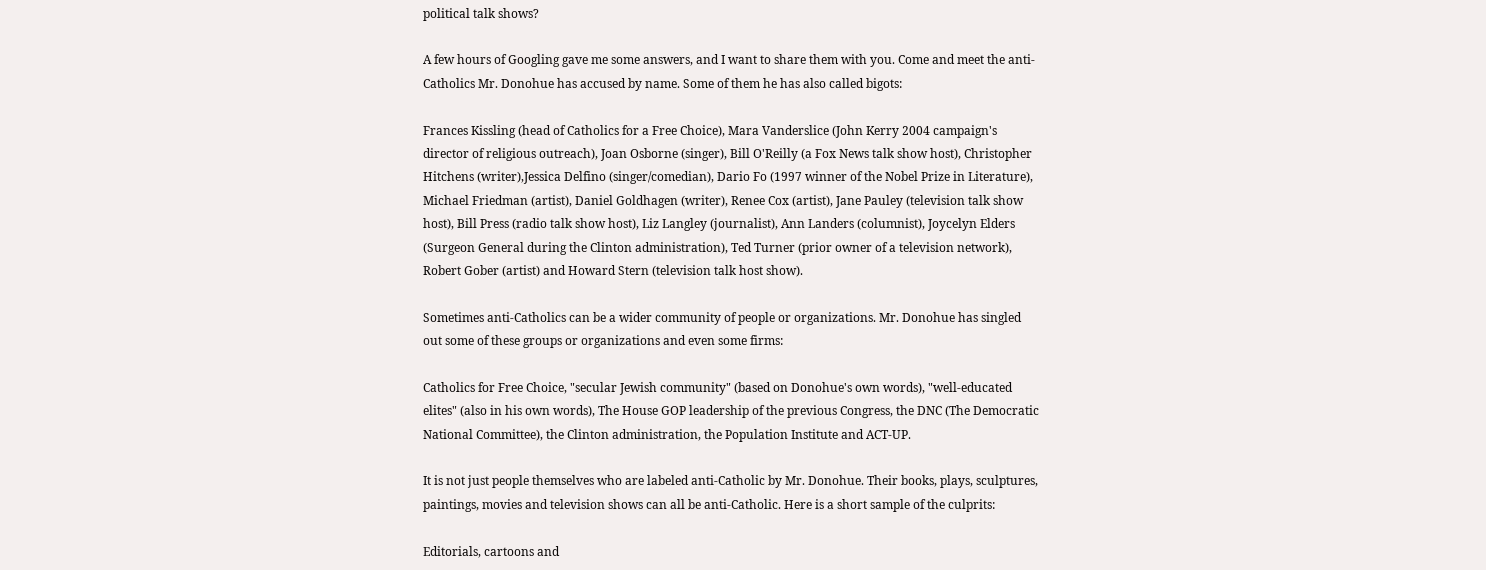political talk shows?

A few hours of Googling gave me some answers, and I want to share them with you. Come and meet the anti-Catholics Mr. Donohue has accused by name. Some of them he has also called bigots:

Frances Kissling (head of Catholics for a Free Choice), Mara Vanderslice (John Kerry 2004 campaign's director of religious outreach), Joan Osborne (singer), Bill O'Reilly (a Fox News talk show host), Christopher Hitchens (writer),Jessica Delfino (singer/comedian), Dario Fo (1997 winner of the Nobel Prize in Literature), Michael Friedman (artist), Daniel Goldhagen (writer), Renee Cox (artist), Jane Pauley (television talk show host), Bill Press (radio talk show host), Liz Langley (journalist), Ann Landers (columnist), Joycelyn Elders (Surgeon General during the Clinton administration), Ted Turner (prior owner of a television network), Robert Gober (artist) and Howard Stern (television talk host show).

Sometimes anti-Catholics can be a wider community of people or organizations. Mr. Donohue has singled out some of these groups or organizations and even some firms:

Catholics for Free Choice, "secular Jewish community" (based on Donohue's own words), "well-educated elites" (also in his own words), The House GOP leadership of the previous Congress, the DNC (The Democratic National Committee), the Clinton administration, the Population Institute and ACT-UP.

It is not just people themselves who are labeled anti-Catholic by Mr. Donohue. Their books, plays, sculptures, paintings, movies and television shows can all be anti-Catholic. Here is a short sample of the culprits:

Editorials, cartoons and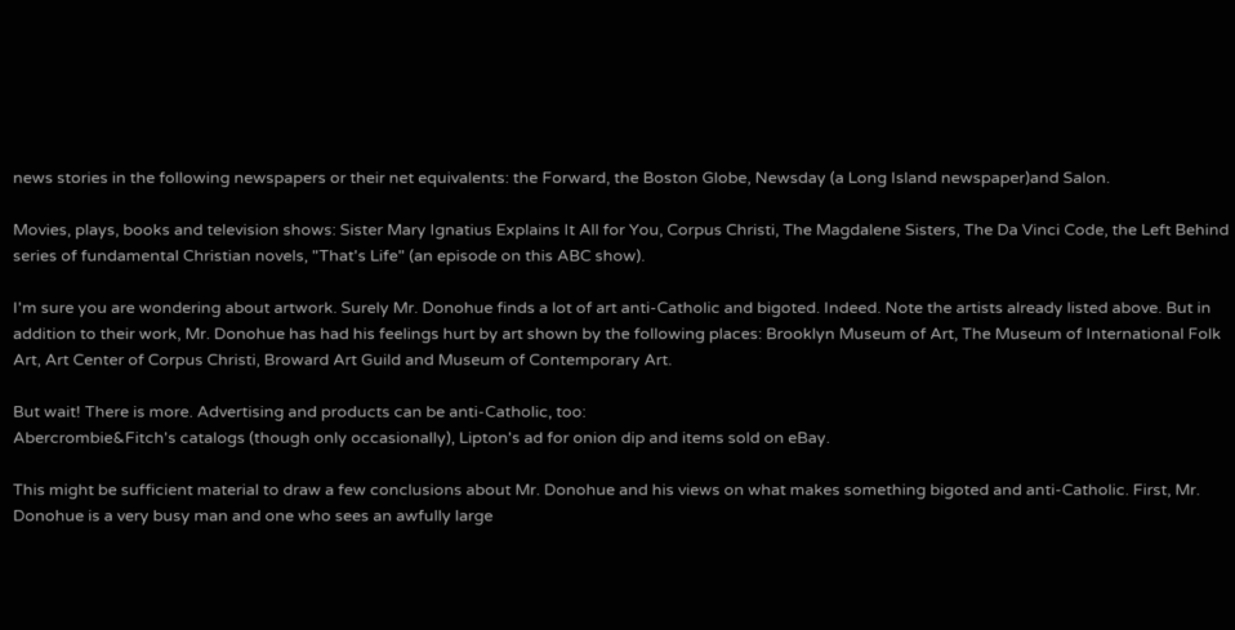news stories in the following newspapers or their net equivalents: the Forward, the Boston Globe, Newsday (a Long Island newspaper)and Salon.

Movies, plays, books and television shows: Sister Mary Ignatius Explains It All for You, Corpus Christi, The Magdalene Sisters, The Da Vinci Code, the Left Behind series of fundamental Christian novels, "That's Life" (an episode on this ABC show).

I'm sure you are wondering about artwork. Surely Mr. Donohue finds a lot of art anti-Catholic and bigoted. Indeed. Note the artists already listed above. But in addition to their work, Mr. Donohue has had his feelings hurt by art shown by the following places: Brooklyn Museum of Art, The Museum of International Folk Art, Art Center of Corpus Christi, Broward Art Guild and Museum of Contemporary Art.

But wait! There is more. Advertising and products can be anti-Catholic, too:
Abercrombie&Fitch's catalogs (though only occasionally), Lipton's ad for onion dip and items sold on eBay.

This might be sufficient material to draw a few conclusions about Mr. Donohue and his views on what makes something bigoted and anti-Catholic. First, Mr. Donohue is a very busy man and one who sees an awfully large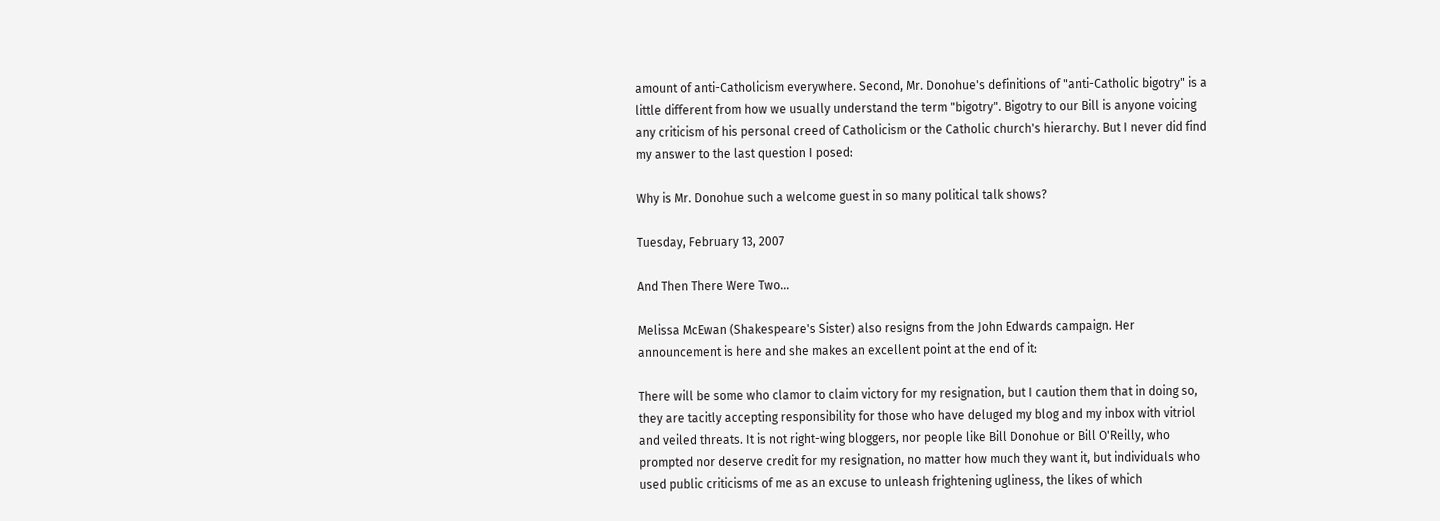amount of anti-Catholicism everywhere. Second, Mr. Donohue's definitions of "anti-Catholic bigotry" is a little different from how we usually understand the term "bigotry". Bigotry to our Bill is anyone voicing any criticism of his personal creed of Catholicism or the Catholic church's hierarchy. But I never did find my answer to the last question I posed:

Why is Mr. Donohue such a welcome guest in so many political talk shows?

Tuesday, February 13, 2007

And Then There Were Two...

Melissa McEwan (Shakespeare's Sister) also resigns from the John Edwards campaign. Her announcement is here and she makes an excellent point at the end of it:

There will be some who clamor to claim victory for my resignation, but I caution them that in doing so, they are tacitly accepting responsibility for those who have deluged my blog and my inbox with vitriol and veiled threats. It is not right-wing bloggers, nor people like Bill Donohue or Bill O'Reilly, who prompted nor deserve credit for my resignation, no matter how much they want it, but individuals who used public criticisms of me as an excuse to unleash frightening ugliness, the likes of which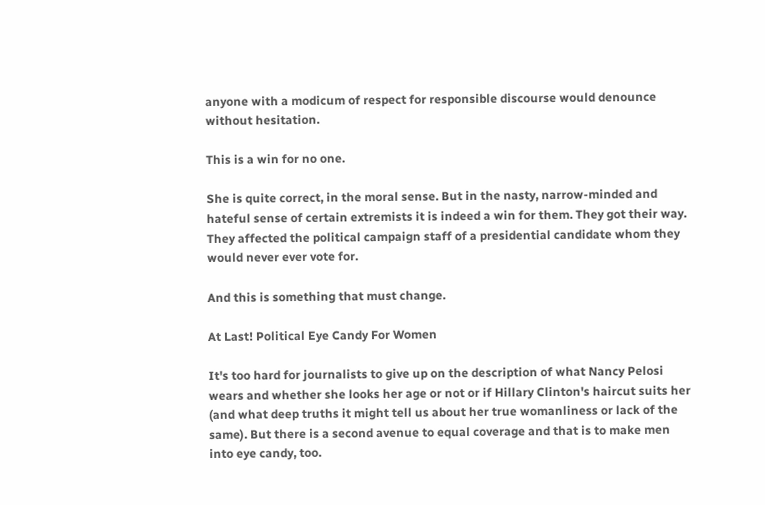anyone with a modicum of respect for responsible discourse would denounce without hesitation.

This is a win for no one.

She is quite correct, in the moral sense. But in the nasty, narrow-minded and hateful sense of certain extremists it is indeed a win for them. They got their way. They affected the political campaign staff of a presidential candidate whom they would never ever vote for.

And this is something that must change.

At Last! Political Eye Candy For Women

It's too hard for journalists to give up on the description of what Nancy Pelosi wears and whether she looks her age or not or if Hillary Clinton's haircut suits her (and what deep truths it might tell us about her true womanliness or lack of the same). But there is a second avenue to equal coverage and that is to make men into eye candy, too.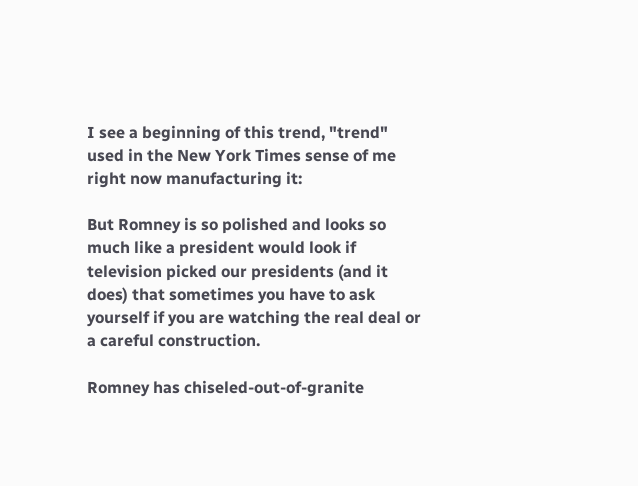I see a beginning of this trend, "trend" used in the New York Times sense of me right now manufacturing it:

But Romney is so polished and looks so much like a president would look if television picked our presidents (and it does) that sometimes you have to ask yourself if you are watching the real deal or a careful construction.

Romney has chiseled-out-of-granite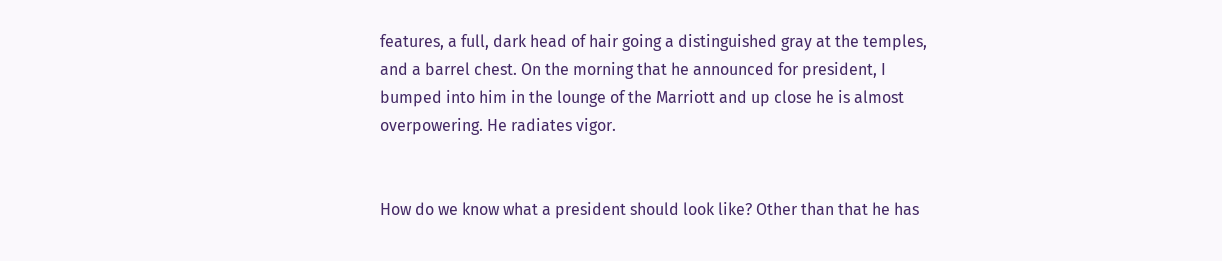features, a full, dark head of hair going a distinguished gray at the temples, and a barrel chest. On the morning that he announced for president, I bumped into him in the lounge of the Marriott and up close he is almost overpowering. He radiates vigor.


How do we know what a president should look like? Other than that he has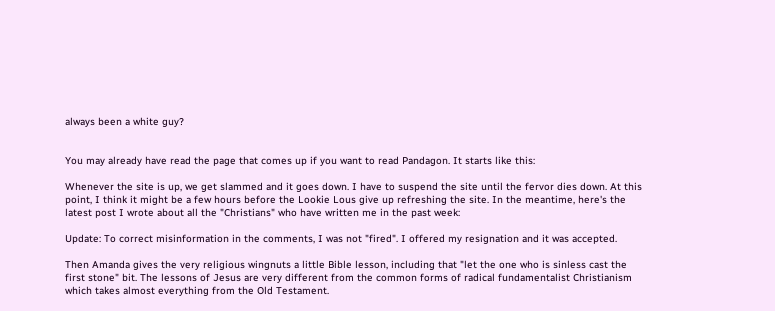always been a white guy?


You may already have read the page that comes up if you want to read Pandagon. It starts like this:

Whenever the site is up, we get slammed and it goes down. I have to suspend the site until the fervor dies down. At this point, I think it might be a few hours before the Lookie Lous give up refreshing the site. In the meantime, here's the latest post I wrote about all the "Christians" who have written me in the past week:

Update: To correct misinformation in the comments, I was not "fired". I offered my resignation and it was accepted.

Then Amanda gives the very religious wingnuts a little Bible lesson, including that "let the one who is sinless cast the first stone" bit. The lessons of Jesus are very different from the common forms of radical fundamentalist Christianism which takes almost everything from the Old Testament.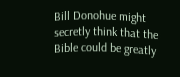Bill Donohue might secretly think that the Bible could be greatly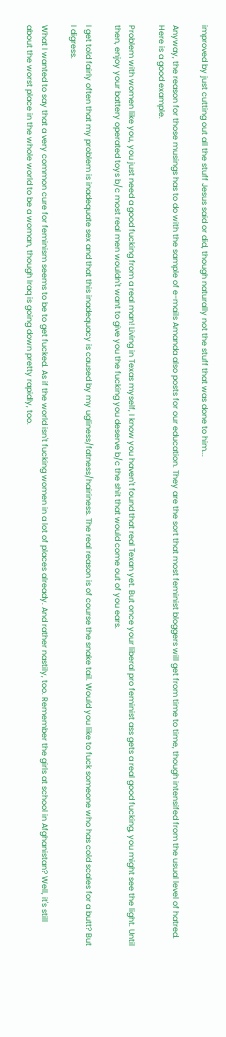improved by just cutting out all the stuff Jesus said or did, though naturally not the stuff that was done to him...

Anyway, the reason for those musings has to do with the sample of e-mails Amanda also posts for our education. They are the sort that most feminist bloggers will get from time to time, though intensifed from the usual level of hatred. Here is a good example.

Problem with women like you, you just need a good fucking from a real man! Living in Texas myself, I know you haven't found that real Texan yet. But once your liberal pro feminist ass gets a real good fucking, you might see the light. Until then, enjoy your battery operated toys b/c most real men wouldn't want to give you the fucking you deserve b/c the shit that would come out of you ears.

I get told fairly often that my problem is inadequate sex and that this inadequacy is caused by my ugliness/fatness/hairiness. The real reason is of course the snake tail. Would you like to fuck someone who has cold scales for a butt? But I digress.

What I wanted to say that a very common cure for feminism seems to be to get fucked. As if the world isn't fucking women in a lot of places already. And rather nastily, too. Remember the girls at school in Afghanistan? Well, it's still about the worst place in the whole world to be a woman, though Iraq is going down pretty rapidly, too.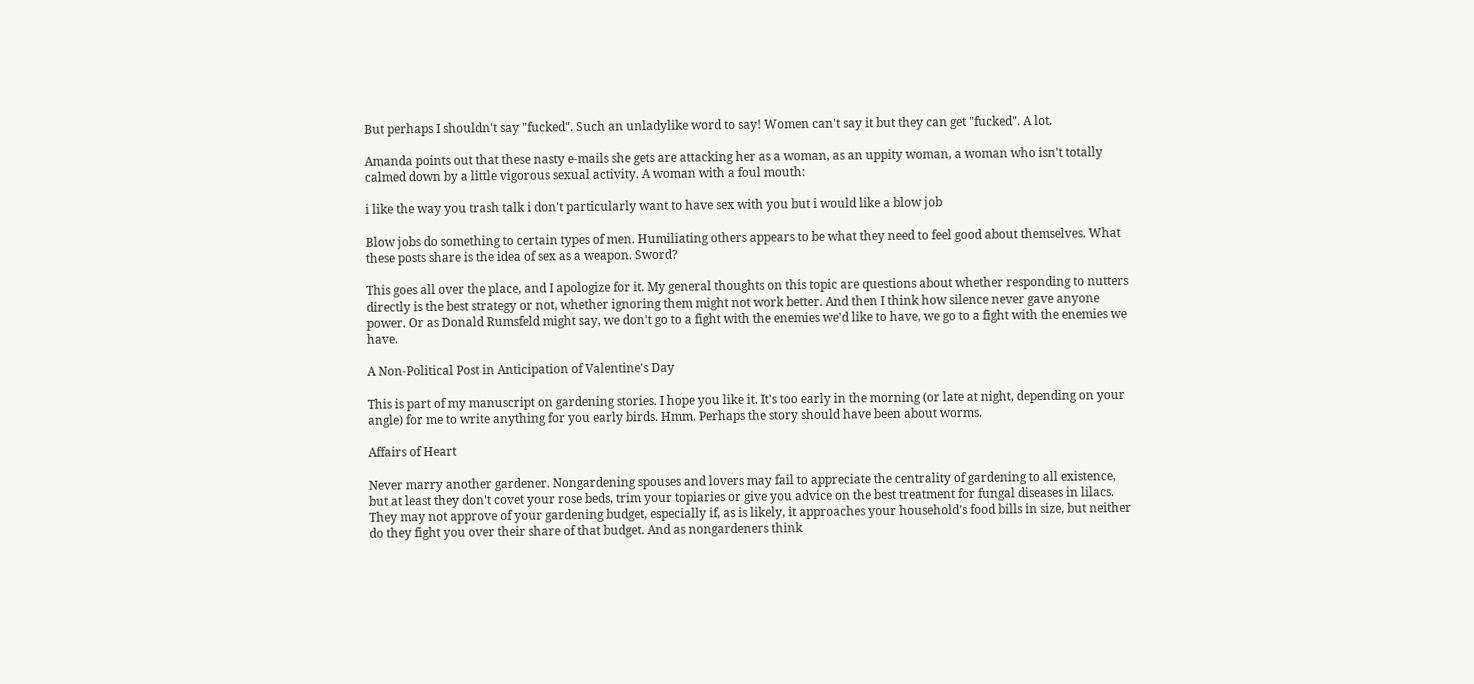But perhaps I shouldn't say "fucked". Such an unladylike word to say! Women can't say it but they can get "fucked". A lot.

Amanda points out that these nasty e-mails she gets are attacking her as a woman, as an uppity woman, a woman who isn't totally calmed down by a little vigorous sexual activity. A woman with a foul mouth:

i like the way you trash talk i don't particularly want to have sex with you but i would like a blow job

Blow jobs do something to certain types of men. Humiliating others appears to be what they need to feel good about themselves. What these posts share is the idea of sex as a weapon. Sword?

This goes all over the place, and I apologize for it. My general thoughts on this topic are questions about whether responding to nutters directly is the best strategy or not, whether ignoring them might not work better. And then I think how silence never gave anyone power. Or as Donald Rumsfeld might say, we don't go to a fight with the enemies we'd like to have, we go to a fight with the enemies we have.

A Non-Political Post in Anticipation of Valentine's Day

This is part of my manuscript on gardening stories. I hope you like it. It's too early in the morning (or late at night, depending on your angle) for me to write anything for you early birds. Hmm. Perhaps the story should have been about worms.

Affairs of Heart

Never marry another gardener. Nongardening spouses and lovers may fail to appreciate the centrality of gardening to all existence, but at least they don't covet your rose beds, trim your topiaries or give you advice on the best treatment for fungal diseases in lilacs. They may not approve of your gardening budget, especially if, as is likely, it approaches your household's food bills in size, but neither do they fight you over their share of that budget. And as nongardeners think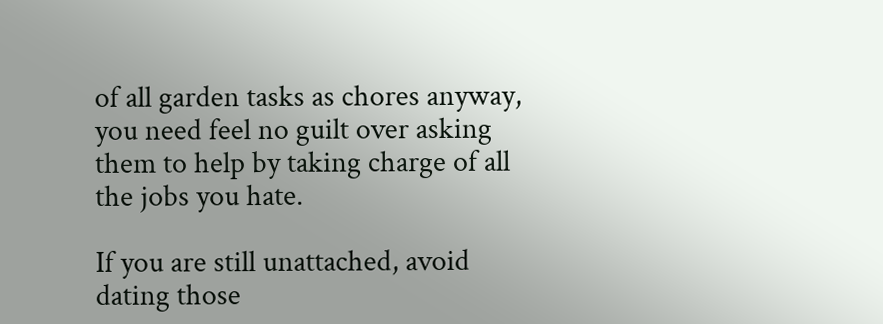of all garden tasks as chores anyway, you need feel no guilt over asking them to help by taking charge of all the jobs you hate.

If you are still unattached, avoid dating those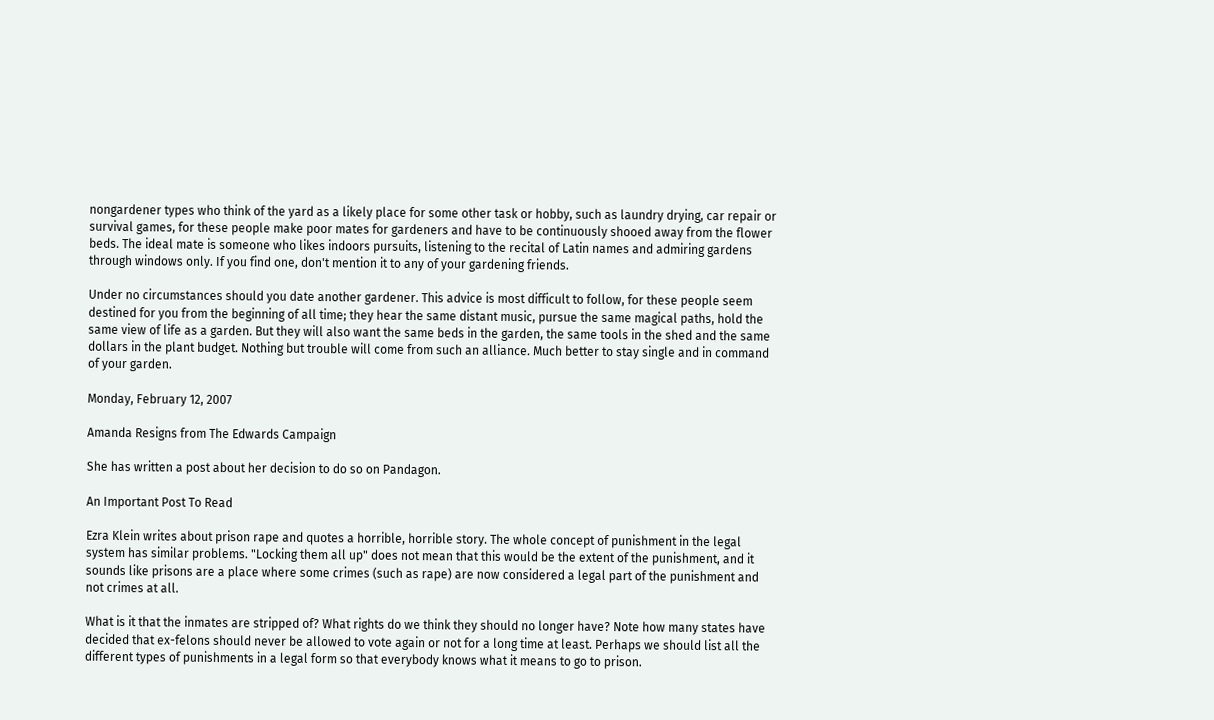nongardener types who think of the yard as a likely place for some other task or hobby, such as laundry drying, car repair or survival games, for these people make poor mates for gardeners and have to be continuously shooed away from the flower beds. The ideal mate is someone who likes indoors pursuits, listening to the recital of Latin names and admiring gardens through windows only. If you find one, don't mention it to any of your gardening friends.

Under no circumstances should you date another gardener. This advice is most difficult to follow, for these people seem destined for you from the beginning of all time; they hear the same distant music, pursue the same magical paths, hold the same view of life as a garden. But they will also want the same beds in the garden, the same tools in the shed and the same dollars in the plant budget. Nothing but trouble will come from such an alliance. Much better to stay single and in command of your garden.

Monday, February 12, 2007

Amanda Resigns from The Edwards Campaign

She has written a post about her decision to do so on Pandagon.

An Important Post To Read

Ezra Klein writes about prison rape and quotes a horrible, horrible story. The whole concept of punishment in the legal system has similar problems. "Locking them all up" does not mean that this would be the extent of the punishment, and it sounds like prisons are a place where some crimes (such as rape) are now considered a legal part of the punishment and not crimes at all.

What is it that the inmates are stripped of? What rights do we think they should no longer have? Note how many states have decided that ex-felons should never be allowed to vote again or not for a long time at least. Perhaps we should list all the different types of punishments in a legal form so that everybody knows what it means to go to prison.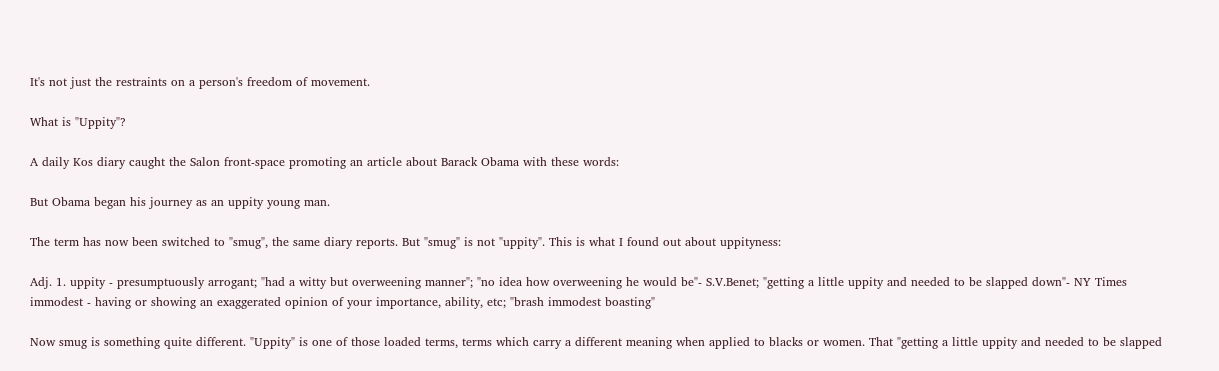It's not just the restraints on a person's freedom of movement.

What is "Uppity"?

A daily Kos diary caught the Salon front-space promoting an article about Barack Obama with these words:

But Obama began his journey as an uppity young man.

The term has now been switched to "smug", the same diary reports. But "smug" is not "uppity". This is what I found out about uppityness:

Adj. 1. uppity - presumptuously arrogant; "had a witty but overweening manner"; "no idea how overweening he would be"- S.V.Benet; "getting a little uppity and needed to be slapped down"- NY Times
immodest - having or showing an exaggerated opinion of your importance, ability, etc; "brash immodest boasting"

Now smug is something quite different. "Uppity" is one of those loaded terms, terms which carry a different meaning when applied to blacks or women. That "getting a little uppity and needed to be slapped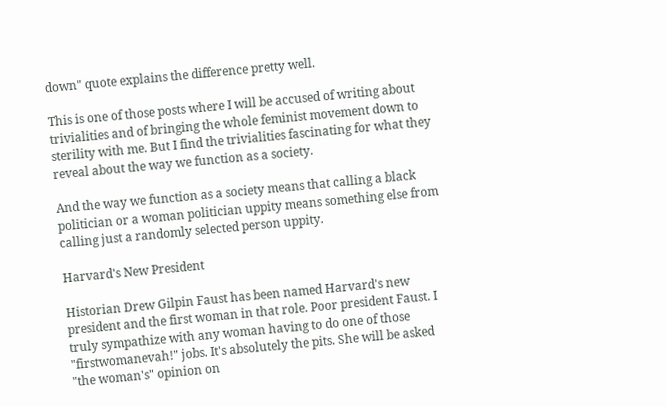down" quote explains the difference pretty well.

This is one of those posts where I will be accused of writing about trivialities and of bringing the whole feminist movement down to sterility with me. But I find the trivialities fascinating for what they reveal about the way we function as a society.

And the way we function as a society means that calling a black politician or a woman politician uppity means something else from calling just a randomly selected person uppity.

Harvard's New President

Historian Drew Gilpin Faust has been named Harvard's new president and the first woman in that role. Poor president Faust. I truly sympathize with any woman having to do one of those "firstwomanevah!" jobs. It's absolutely the pits. She will be asked "the woman's" opinion on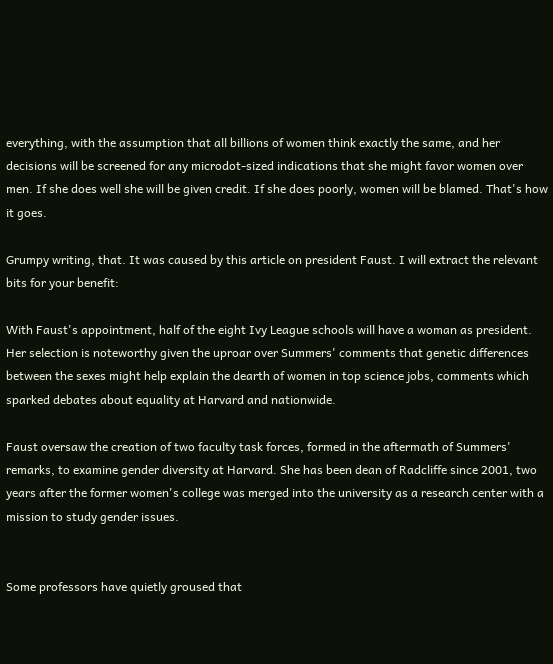everything, with the assumption that all billions of women think exactly the same, and her decisions will be screened for any microdot-sized indications that she might favor women over men. If she does well she will be given credit. If she does poorly, women will be blamed. That's how it goes.

Grumpy writing, that. It was caused by this article on president Faust. I will extract the relevant bits for your benefit:

With Faust's appointment, half of the eight Ivy League schools will have a woman as president. Her selection is noteworthy given the uproar over Summers' comments that genetic differences between the sexes might help explain the dearth of women in top science jobs, comments which sparked debates about equality at Harvard and nationwide.

Faust oversaw the creation of two faculty task forces, formed in the aftermath of Summers' remarks, to examine gender diversity at Harvard. She has been dean of Radcliffe since 2001, two years after the former women's college was merged into the university as a research center with a mission to study gender issues.


Some professors have quietly groused that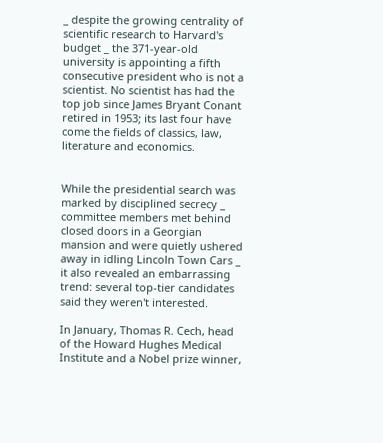_ despite the growing centrality of scientific research to Harvard's budget _ the 371-year-old university is appointing a fifth consecutive president who is not a scientist. No scientist has had the top job since James Bryant Conant retired in 1953; its last four have come the fields of classics, law, literature and economics.


While the presidential search was marked by disciplined secrecy _ committee members met behind closed doors in a Georgian mansion and were quietly ushered away in idling Lincoln Town Cars _ it also revealed an embarrassing trend: several top-tier candidates said they weren't interested.

In January, Thomas R. Cech, head of the Howard Hughes Medical Institute and a Nobel prize winner,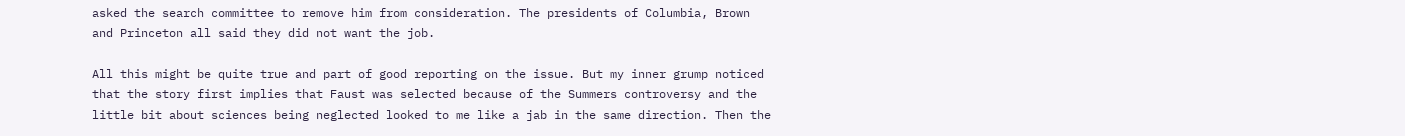asked the search committee to remove him from consideration. The presidents of Columbia, Brown and Princeton all said they did not want the job.

All this might be quite true and part of good reporting on the issue. But my inner grump noticed that the story first implies that Faust was selected because of the Summers controversy and the little bit about sciences being neglected looked to me like a jab in the same direction. Then the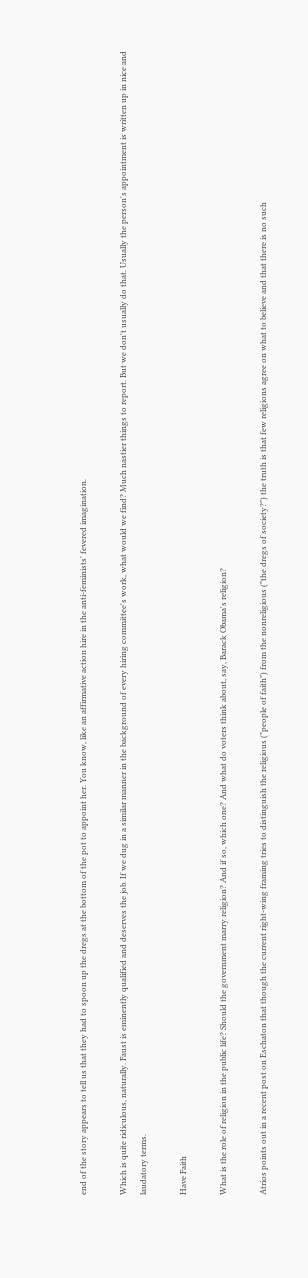end of the story appears to tell us that they had to spoon up the dregs at the bottom of the pot to appoint her. You know, like an affirmative action hire in the anti-feminists' fevered imagination.

Which is quite ridiculous, naturally. Faust is eminently qualified and deserves the job. If we dug in a similar manner in the background of every hiring committee's work, what would we find? Much nastier things to report. But we don't usually do that. Usually the person's appointment is written up in nice and laudatory terms.

Have Faith

What is the role of religion in the public life? Should the government marry religion? And if so, which one? And what do voters think about, say, Barack Obama's religion?

Atrios points out in a recent post on Eschaton that though the current right-wing framing tries to distinguish the religious ("people of faith") from the nonreligious ("the dregs of society?") the truth is that few religions agree on what to believe and that there is no such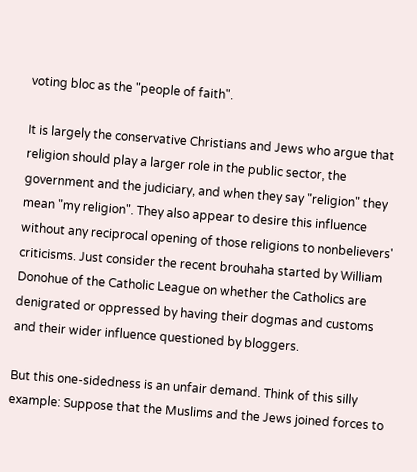voting bloc as the "people of faith".

It is largely the conservative Christians and Jews who argue that religion should play a larger role in the public sector, the government and the judiciary, and when they say "religion" they mean "my religion". They also appear to desire this influence without any reciprocal opening of those religions to nonbelievers' criticisms. Just consider the recent brouhaha started by William Donohue of the Catholic League on whether the Catholics are denigrated or oppressed by having their dogmas and customs and their wider influence questioned by bloggers.

But this one-sidedness is an unfair demand. Think of this silly example: Suppose that the Muslims and the Jews joined forces to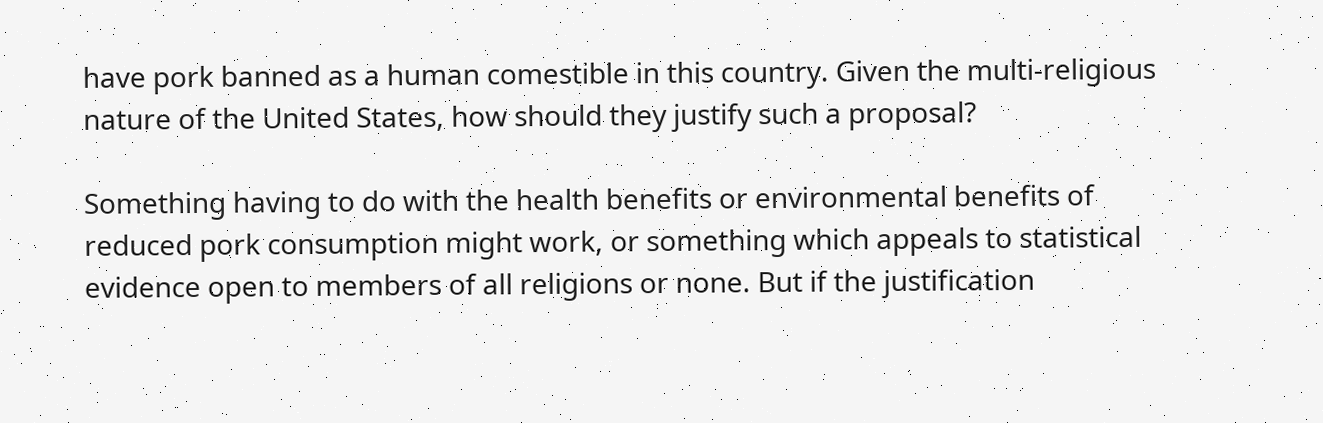have pork banned as a human comestible in this country. Given the multi-religious nature of the United States, how should they justify such a proposal?

Something having to do with the health benefits or environmental benefits of reduced pork consumption might work, or something which appeals to statistical evidence open to members of all religions or none. But if the justification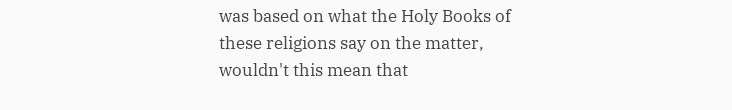was based on what the Holy Books of these religions say on the matter, wouldn't this mean that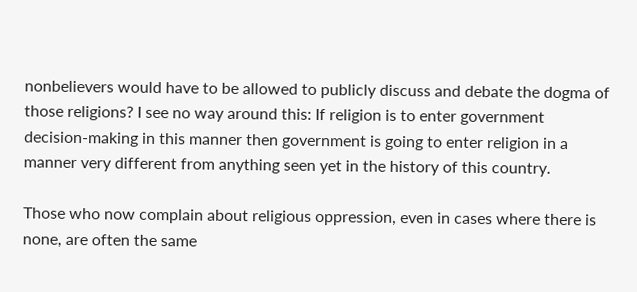nonbelievers would have to be allowed to publicly discuss and debate the dogma of those religions? I see no way around this: If religion is to enter government decision-making in this manner then government is going to enter religion in a manner very different from anything seen yet in the history of this country.

Those who now complain about religious oppression, even in cases where there is none, are often the same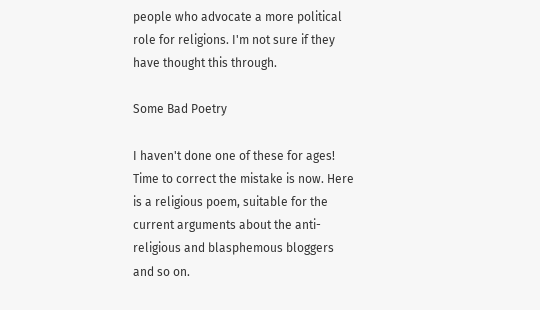people who advocate a more political role for religions. I'm not sure if they have thought this through.

Some Bad Poetry

I haven't done one of these for ages! Time to correct the mistake is now. Here is a religious poem, suitable for the current arguments about the anti-religious and blasphemous bloggers and so on.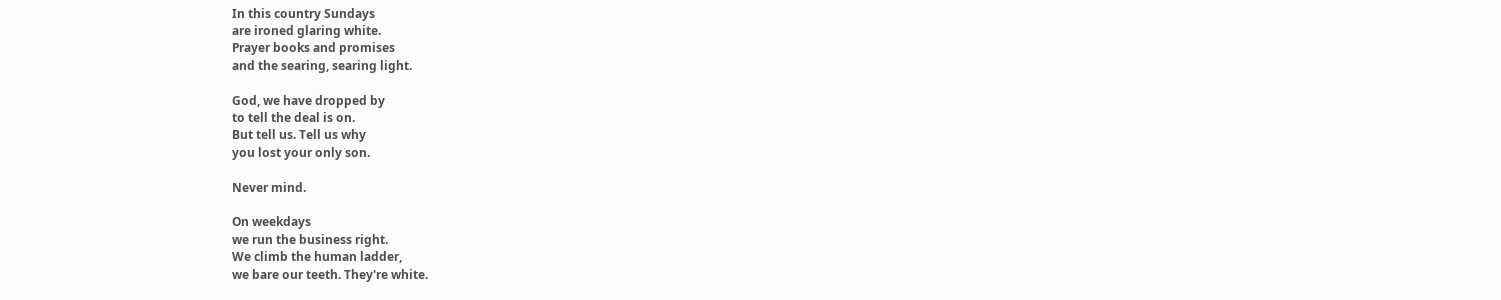In this country Sundays
are ironed glaring white.
Prayer books and promises
and the searing, searing light.

God, we have dropped by
to tell the deal is on.
But tell us. Tell us why
you lost your only son.

Never mind.

On weekdays
we run the business right.
We climb the human ladder,
we bare our teeth. They're white.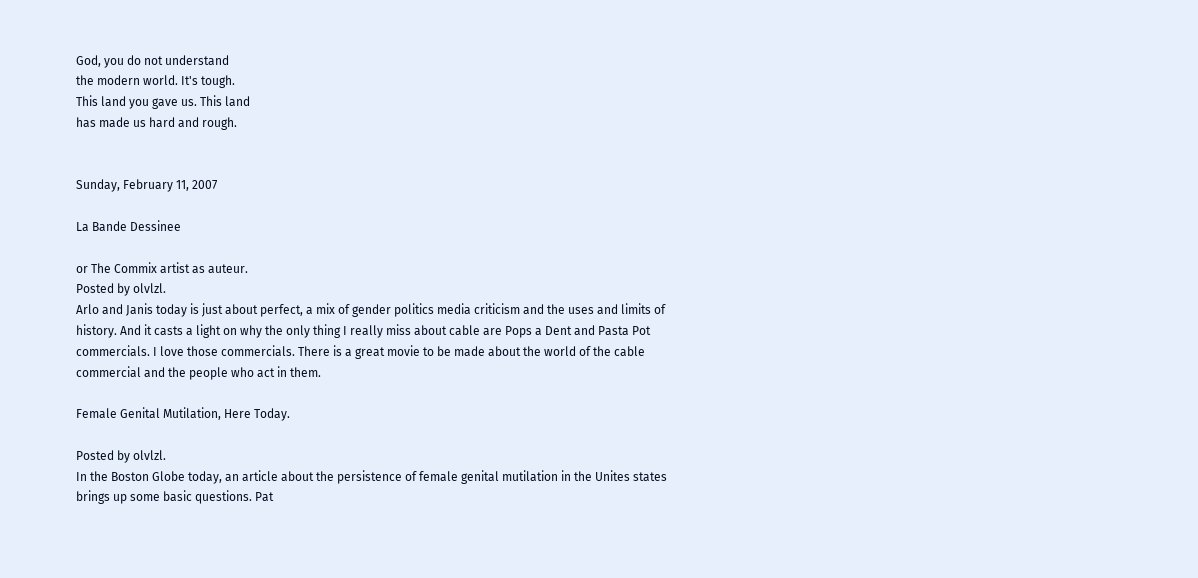God, you do not understand
the modern world. It's tough.
This land you gave us. This land
has made us hard and rough.


Sunday, February 11, 2007

La Bande Dessinee

or The Commix artist as auteur.
Posted by olvlzl.
Arlo and Janis today is just about perfect, a mix of gender politics media criticism and the uses and limits of history. And it casts a light on why the only thing I really miss about cable are Pops a Dent and Pasta Pot commercials. I love those commercials. There is a great movie to be made about the world of the cable commercial and the people who act in them.

Female Genital Mutilation, Here Today.

Posted by olvlzl.
In the Boston Globe today, an article about the persistence of female genital mutilation in the Unites states brings up some basic questions. Pat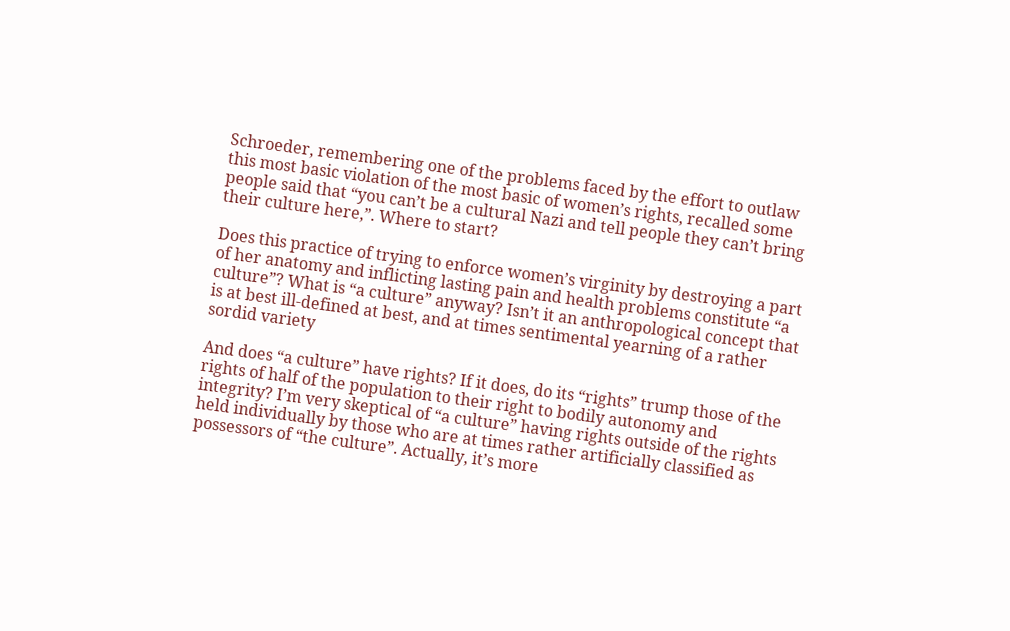Schroeder, remembering one of the problems faced by the effort to outlaw this most basic violation of the most basic of women’s rights, recalled some people said that “you can’t be a cultural Nazi and tell people they can’t bring their culture here,”. Where to start?

Does this practice of trying to enforce women’s virginity by destroying a part of her anatomy and inflicting lasting pain and health problems constitute “a culture”? What is “a culture” anyway? Isn’t it an anthropological concept that is at best ill-defined at best, and at times sentimental yearning of a rather sordid variety

And does “a culture” have rights? If it does, do its “rights” trump those of the rights of half of the population to their right to bodily autonomy and integrity? I’m very skeptical of “a culture” having rights outside of the rights held individually by those who are at times rather artificially classified as possessors of “the culture”. Actually, it’s more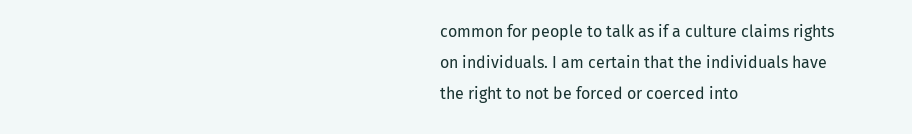common for people to talk as if a culture claims rights on individuals. I am certain that the individuals have the right to not be forced or coerced into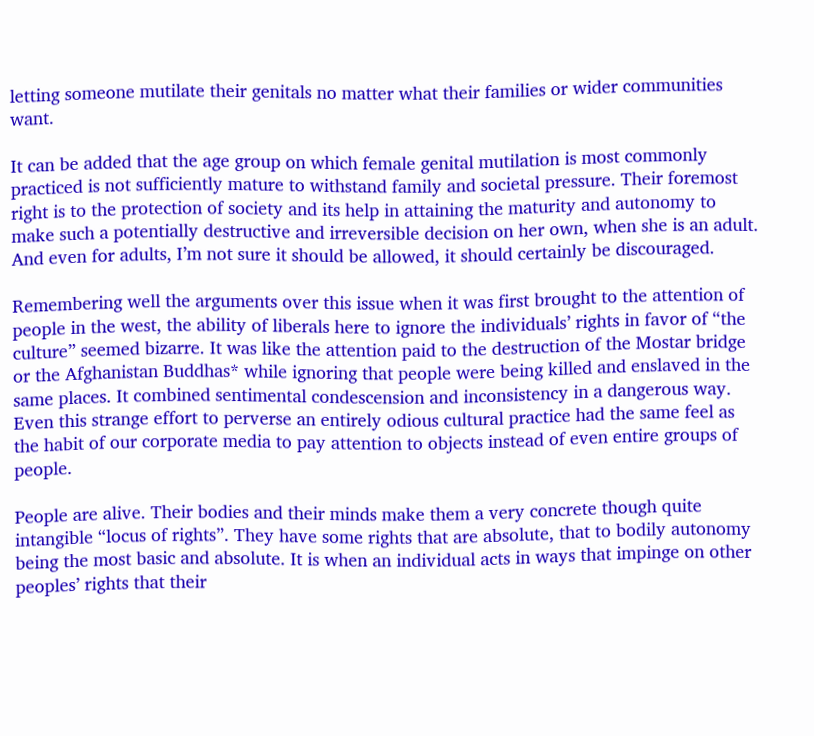letting someone mutilate their genitals no matter what their families or wider communities want.

It can be added that the age group on which female genital mutilation is most commonly practiced is not sufficiently mature to withstand family and societal pressure. Their foremost right is to the protection of society and its help in attaining the maturity and autonomy to make such a potentially destructive and irreversible decision on her own, when she is an adult. And even for adults, I’m not sure it should be allowed, it should certainly be discouraged.

Remembering well the arguments over this issue when it was first brought to the attention of people in the west, the ability of liberals here to ignore the individuals’ rights in favor of “the culture” seemed bizarre. It was like the attention paid to the destruction of the Mostar bridge or the Afghanistan Buddhas* while ignoring that people were being killed and enslaved in the same places. It combined sentimental condescension and inconsistency in a dangerous way. Even this strange effort to perverse an entirely odious cultural practice had the same feel as the habit of our corporate media to pay attention to objects instead of even entire groups of people.

People are alive. Their bodies and their minds make them a very concrete though quite intangible “locus of rights”. They have some rights that are absolute, that to bodily autonomy being the most basic and absolute. It is when an individual acts in ways that impinge on other peoples’ rights that their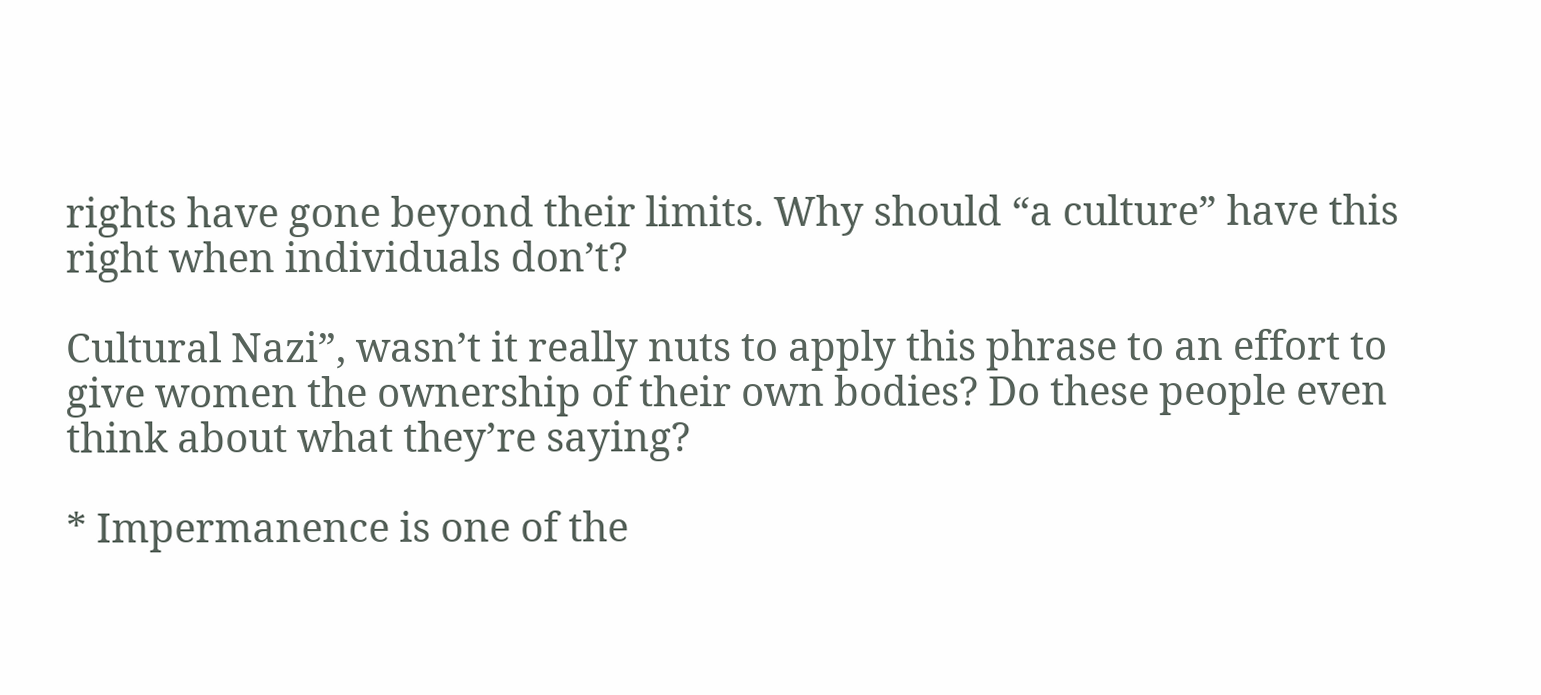rights have gone beyond their limits. Why should “a culture” have this right when individuals don’t?

Cultural Nazi”, wasn’t it really nuts to apply this phrase to an effort to give women the ownership of their own bodies? Do these people even think about what they’re saying?

* Impermanence is one of the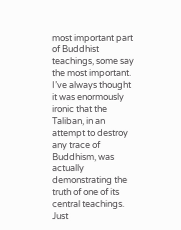most important part of Buddhist teachings, some say the most important. I’ve always thought it was enormously ironic that the Taliban, in an attempt to destroy any trace of Buddhism, was actually demonstrating the truth of one of its central teachings. Just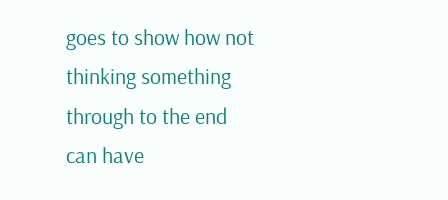goes to show how not thinking something through to the end can have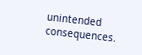unintended consequences.